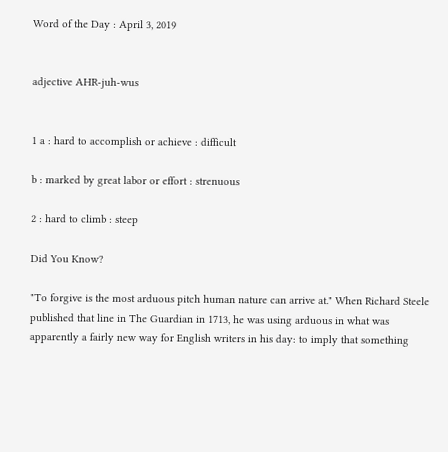Word of the Day : April 3, 2019


adjective AHR-juh-wus


1 a : hard to accomplish or achieve : difficult

b : marked by great labor or effort : strenuous

2 : hard to climb : steep

Did You Know?

"To forgive is the most arduous pitch human nature can arrive at." When Richard Steele published that line in The Guardian in 1713, he was using arduous in what was apparently a fairly new way for English writers in his day: to imply that something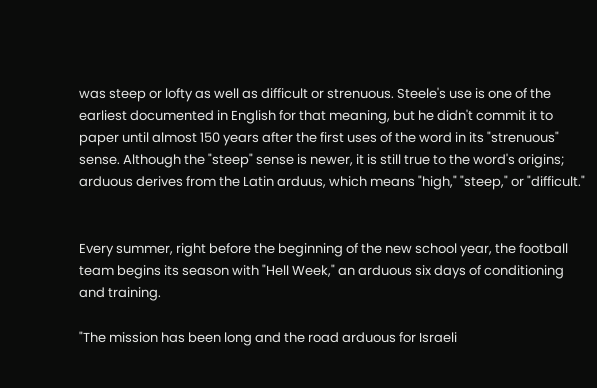was steep or lofty as well as difficult or strenuous. Steele's use is one of the earliest documented in English for that meaning, but he didn't commit it to paper until almost 150 years after the first uses of the word in its "strenuous" sense. Although the "steep" sense is newer, it is still true to the word's origins; arduous derives from the Latin arduus, which means "high," "steep," or "difficult."


Every summer, right before the beginning of the new school year, the football team begins its season with "Hell Week," an arduous six days of conditioning and training.

"The mission has been long and the road arduous for Israeli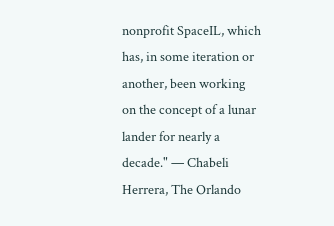nonprofit SpaceIL, which has, in some iteration or another, been working on the concept of a lunar lander for nearly a decade." — Chabeli Herrera, The Orlando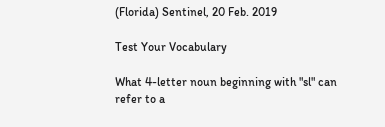(Florida) Sentinel, 20 Feb. 2019

Test Your Vocabulary

What 4-letter noun beginning with "sl" can refer to a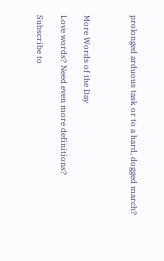prolonged arduous task or to a hard, dogged march?



More Words of the Day

Love words? Need even more definitions?

Subscribe to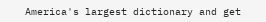America's largest dictionary and get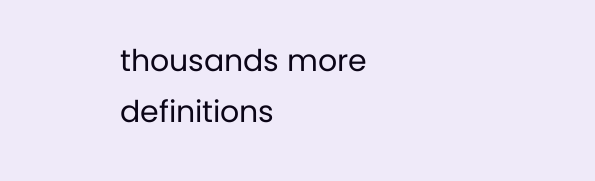thousands more definitions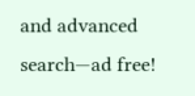and advanced search—ad free!